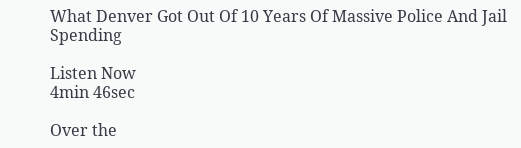What Denver Got Out Of 10 Years Of Massive Police And Jail Spending

Listen Now
4min 46sec

Over the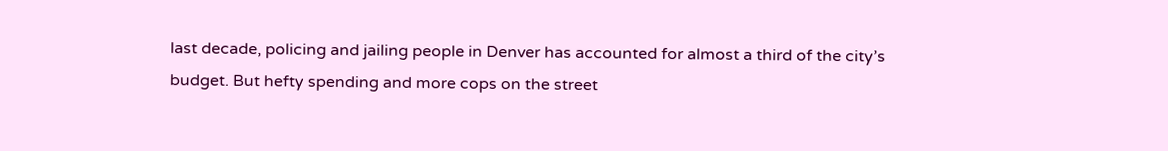last decade, policing and jailing people in Denver has accounted for almost a third of the city’s budget. But hefty spending and more cops on the street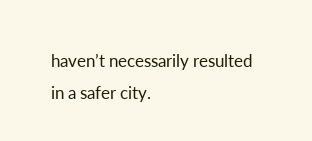haven’t necessarily resulted in a safer city.